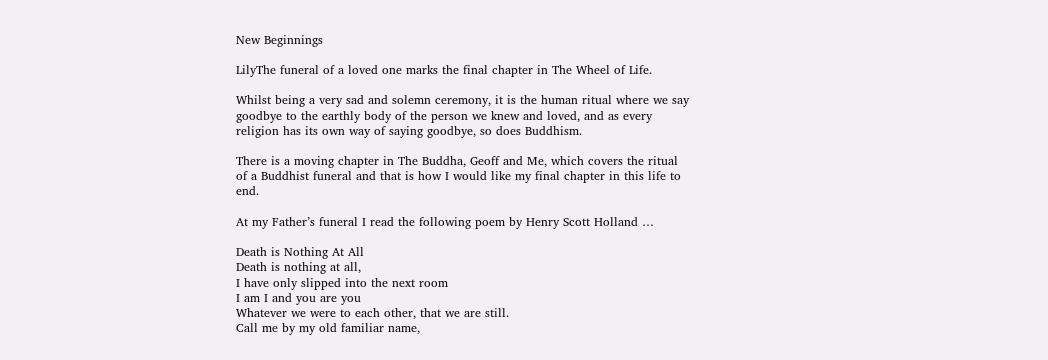New Beginnings

LilyThe funeral of a loved one marks the final chapter in The Wheel of Life.

Whilst being a very sad and solemn ceremony, it is the human ritual where we say goodbye to the earthly body of the person we knew and loved, and as every religion has its own way of saying goodbye, so does Buddhism.

There is a moving chapter in The Buddha, Geoff and Me, which covers the ritual of a Buddhist funeral and that is how I would like my final chapter in this life to end.

At my Father’s funeral I read the following poem by Henry Scott Holland …

Death is Nothing At All
Death is nothing at all,
I have only slipped into the next room
I am I and you are you
Whatever we were to each other, that we are still.
Call me by my old familiar name,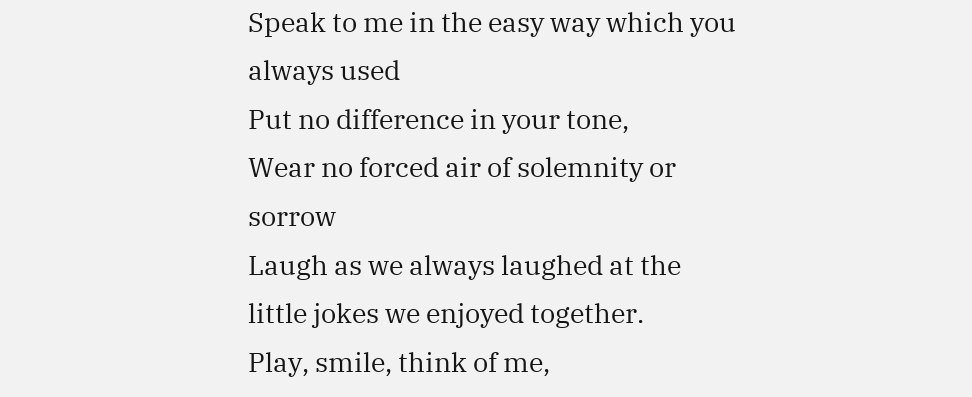Speak to me in the easy way which you always used
Put no difference in your tone,
Wear no forced air of solemnity or sorrow
Laugh as we always laughed at the little jokes we enjoyed together.
Play, smile, think of me,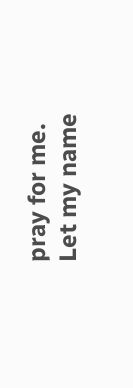pray for me.
Let my name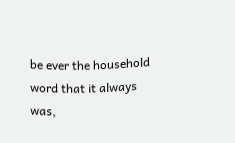be ever the household word that it always was,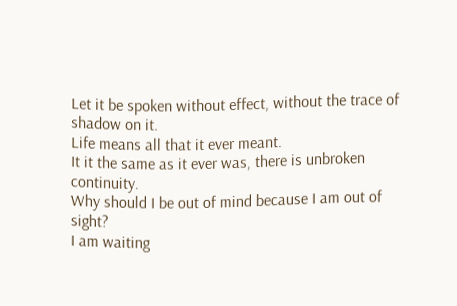Let it be spoken without effect, without the trace of shadow on it.
Life means all that it ever meant.
It it the same as it ever was, there is unbroken continuity.
Why should I be out of mind because I am out of sight?
I am waiting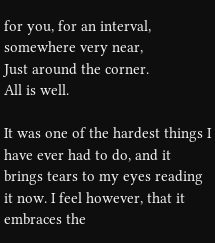for you, for an interval, somewhere very near,
Just around the corner.
All is well.

It was one of the hardest things I have ever had to do, and it brings tears to my eyes reading it now. I feel however, that it embraces the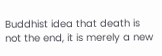Buddhist idea that death is not the end, it is merely a new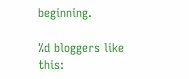beginning.

%d bloggers like this: